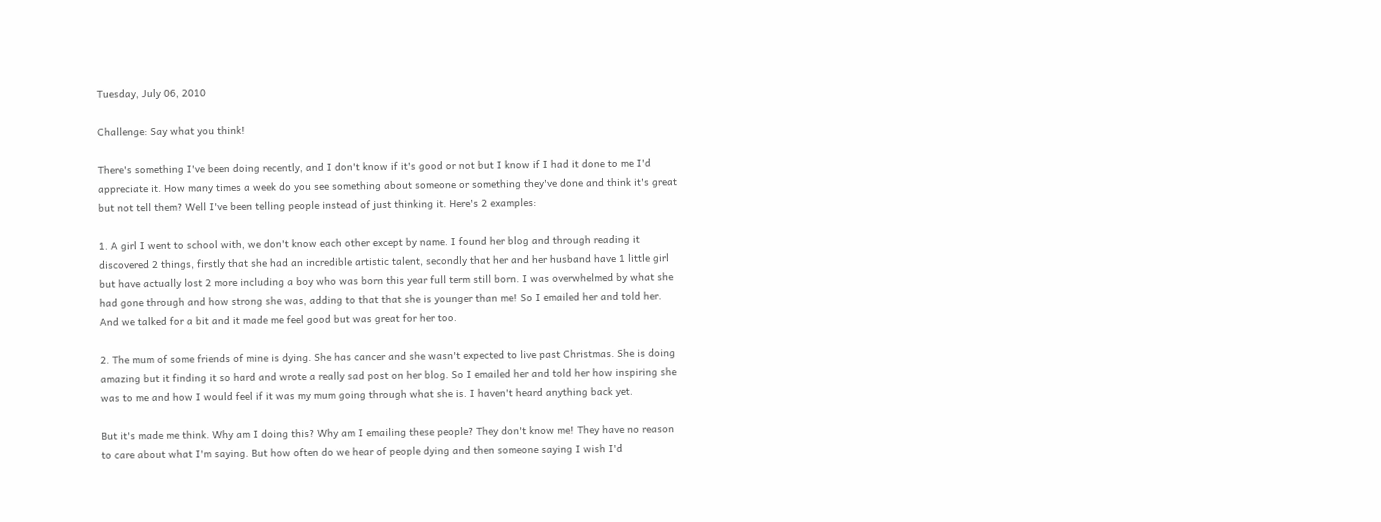Tuesday, July 06, 2010

Challenge: Say what you think!

There's something I've been doing recently, and I don't know if it's good or not but I know if I had it done to me I'd appreciate it. How many times a week do you see something about someone or something they've done and think it's great but not tell them? Well I've been telling people instead of just thinking it. Here's 2 examples:

1. A girl I went to school with, we don't know each other except by name. I found her blog and through reading it discovered 2 things, firstly that she had an incredible artistic talent, secondly that her and her husband have 1 little girl but have actually lost 2 more including a boy who was born this year full term still born. I was overwhelmed by what she had gone through and how strong she was, adding to that that she is younger than me! So I emailed her and told her. And we talked for a bit and it made me feel good but was great for her too.

2. The mum of some friends of mine is dying. She has cancer and she wasn't expected to live past Christmas. She is doing amazing but it finding it so hard and wrote a really sad post on her blog. So I emailed her and told her how inspiring she was to me and how I would feel if it was my mum going through what she is. I haven't heard anything back yet.

But it's made me think. Why am I doing this? Why am I emailing these people? They don't know me! They have no reason to care about what I'm saying. But how often do we hear of people dying and then someone saying I wish I'd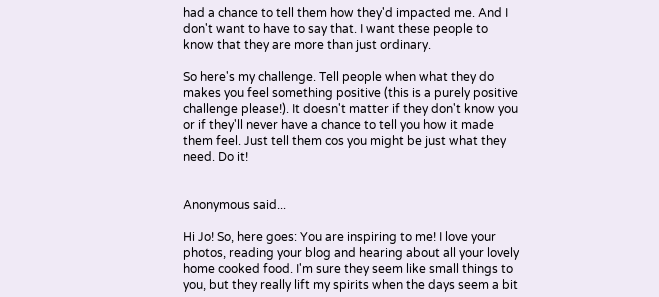had a chance to tell them how they'd impacted me. And I don't want to have to say that. I want these people to know that they are more than just ordinary.

So here's my challenge. Tell people when what they do makes you feel something positive (this is a purely positive challenge please!). It doesn't matter if they don't know you or if they'll never have a chance to tell you how it made them feel. Just tell them cos you might be just what they need. Do it!


Anonymous said...

Hi Jo! So, here goes: You are inspiring to me! I love your photos, reading your blog and hearing about all your lovely home cooked food. I'm sure they seem like small things to you, but they really lift my spirits when the days seem a bit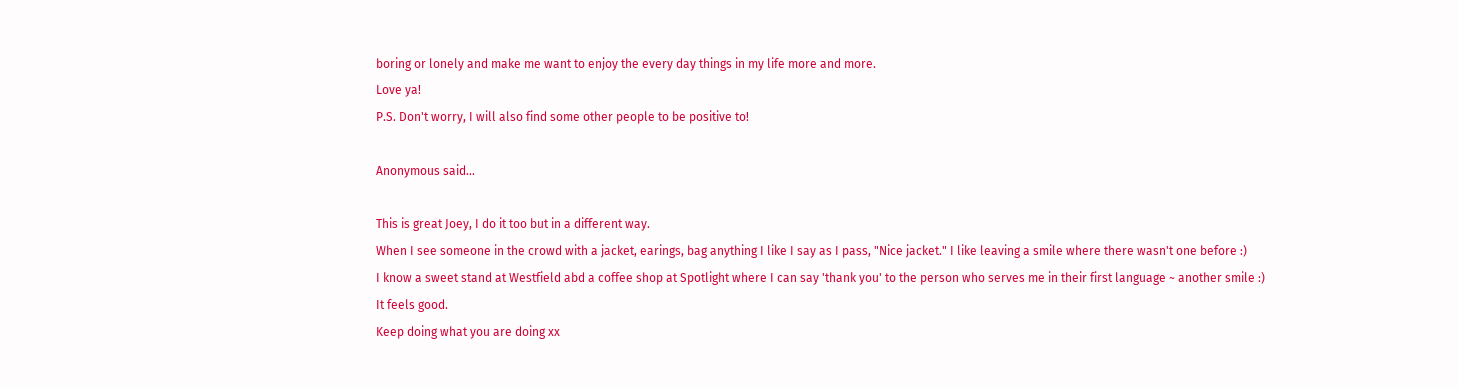boring or lonely and make me want to enjoy the every day things in my life more and more.
Love ya!
P.S. Don't worry, I will also find some other people to be positive to!

Anonymous said...

This is great Joey, I do it too but in a different way.
When I see someone in the crowd with a jacket, earings, bag anything I like I say as I pass, "Nice jacket." I like leaving a smile where there wasn't one before :)
I know a sweet stand at Westfield abd a coffee shop at Spotlight where I can say 'thank you' to the person who serves me in their first language ~ another smile :)
It feels good.
Keep doing what you are doing xx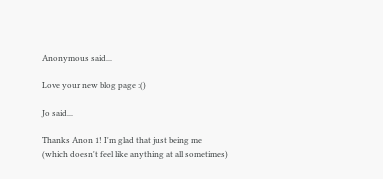Anonymous said...

Love your new blog page :()

Jo said...

Thanks Anon 1! I'm glad that just being me (which doesn't feel like anything at all sometimes)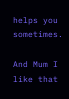helps you sometimes.

And Mum I like that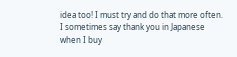idea too! I must try and do that more often. I sometimes say thank you in Japanese when I buy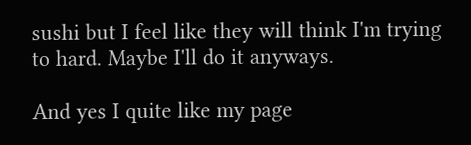sushi but I feel like they will think I'm trying to hard. Maybe I'll do it anyways.

And yes I quite like my page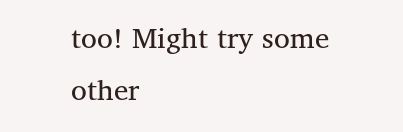too! Might try some other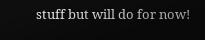stuff but will do for now!